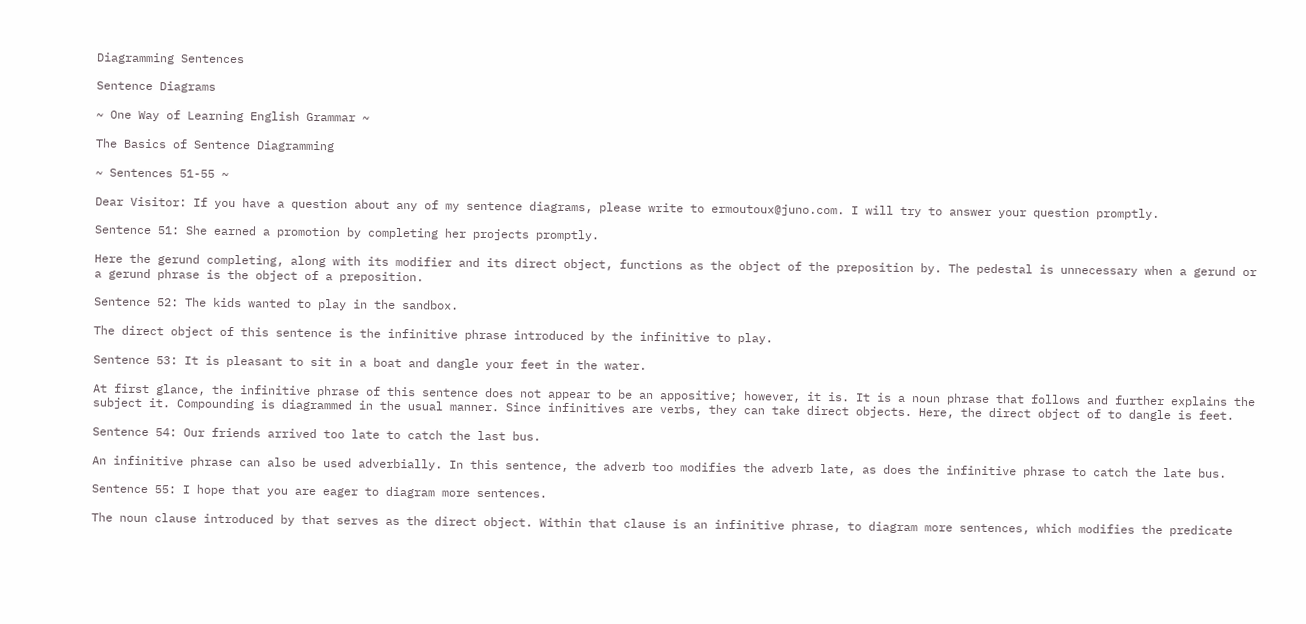Diagramming Sentences

Sentence Diagrams

~ One Way of Learning English Grammar ~

The Basics of Sentence Diagramming

~ Sentences 51-55 ~

Dear Visitor: If you have a question about any of my sentence diagrams, please write to ermoutoux@juno.com. I will try to answer your question promptly.

Sentence 51: She earned a promotion by completing her projects promptly.

Here the gerund completing, along with its modifier and its direct object, functions as the object of the preposition by. The pedestal is unnecessary when a gerund or a gerund phrase is the object of a preposition.

Sentence 52: The kids wanted to play in the sandbox.

The direct object of this sentence is the infinitive phrase introduced by the infinitive to play.

Sentence 53: It is pleasant to sit in a boat and dangle your feet in the water.

At first glance, the infinitive phrase of this sentence does not appear to be an appositive; however, it is. It is a noun phrase that follows and further explains the subject it. Compounding is diagrammed in the usual manner. Since infinitives are verbs, they can take direct objects. Here, the direct object of to dangle is feet.

Sentence 54: Our friends arrived too late to catch the last bus.

An infinitive phrase can also be used adverbially. In this sentence, the adverb too modifies the adverb late, as does the infinitive phrase to catch the late bus.

Sentence 55: I hope that you are eager to diagram more sentences.

The noun clause introduced by that serves as the direct object. Within that clause is an infinitive phrase, to diagram more sentences, which modifies the predicate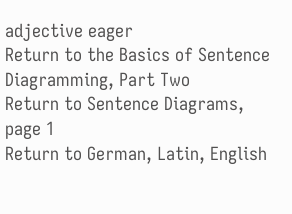adjective eager
Return to the Basics of Sentence Diagramming, Part Two
Return to Sentence Diagrams, page 1
Return to German, Latin, English